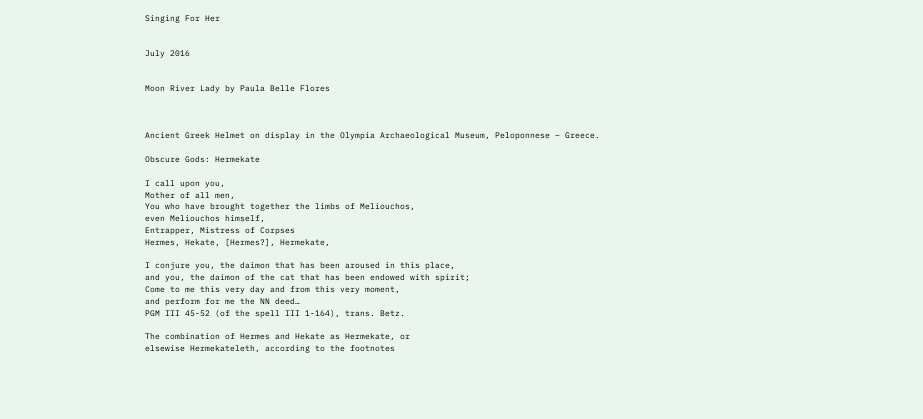Singing For Her


July 2016


Moon River Lady by Paula Belle Flores



Ancient Greek Helmet on display in the Olympia Archaeological Museum, Peloponnese – Greece.

Obscure Gods: Hermekate

I call upon you,
Mother of all men,
You who have brought together the limbs of Meliouchos,
even Meliouchos himself,
Entrapper, Mistress of Corpses
Hermes, Hekate, [Hermes?], Hermekate,

I conjure you, the daimon that has been aroused in this place,
and you, the daimon of the cat that has been endowed with spirit;
Come to me this very day and from this very moment,
and perform for me the NN deed…
PGM III 45-52 (of the spell III 1-164), trans. Betz.

The combination of Hermes and Hekate as Hermekate, or
elsewise Hermekateleth, according to the footnotes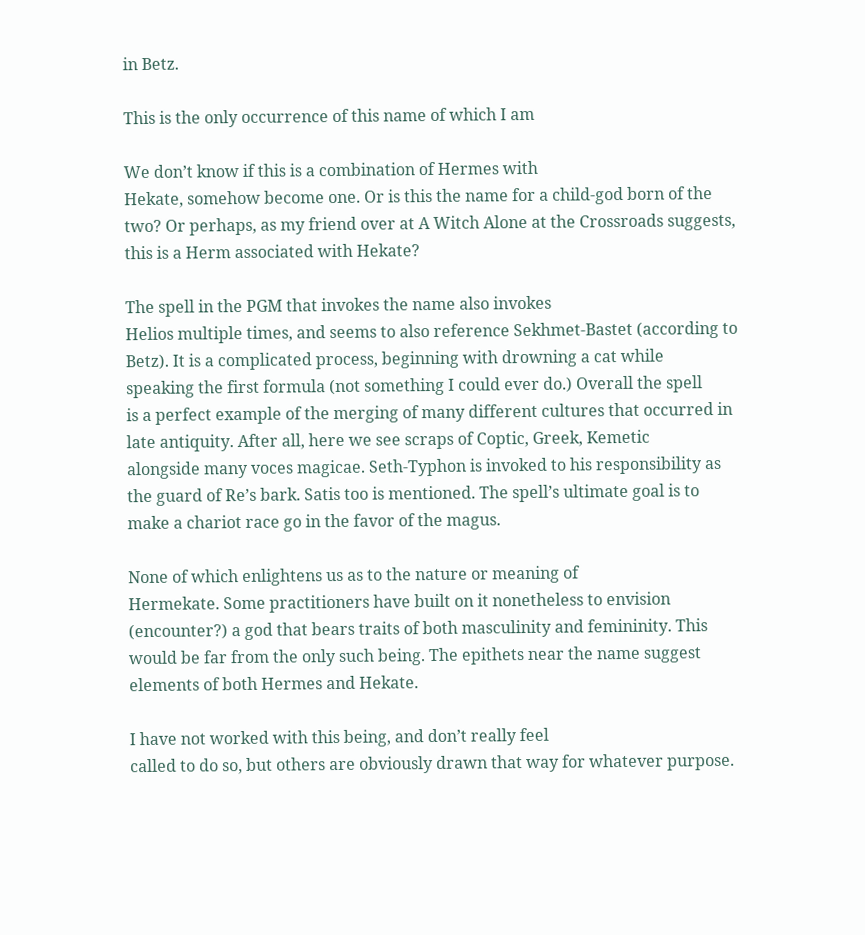in Betz.

This is the only occurrence of this name of which I am

We don’t know if this is a combination of Hermes with
Hekate, somehow become one. Or is this the name for a child-god born of the
two? Or perhaps, as my friend over at A Witch Alone at the Crossroads suggests,
this is a Herm associated with Hekate?

The spell in the PGM that invokes the name also invokes
Helios multiple times, and seems to also reference Sekhmet-Bastet (according to
Betz). It is a complicated process, beginning with drowning a cat while
speaking the first formula (not something I could ever do.) Overall the spell
is a perfect example of the merging of many different cultures that occurred in
late antiquity. After all, here we see scraps of Coptic, Greek, Kemetic
alongside many voces magicae. Seth-Typhon is invoked to his responsibility as
the guard of Re’s bark. Satis too is mentioned. The spell’s ultimate goal is to
make a chariot race go in the favor of the magus.

None of which enlightens us as to the nature or meaning of
Hermekate. Some practitioners have built on it nonetheless to envision
(encounter?) a god that bears traits of both masculinity and femininity. This
would be far from the only such being. The epithets near the name suggest
elements of both Hermes and Hekate.

I have not worked with this being, and don’t really feel
called to do so, but others are obviously drawn that way for whatever purpose.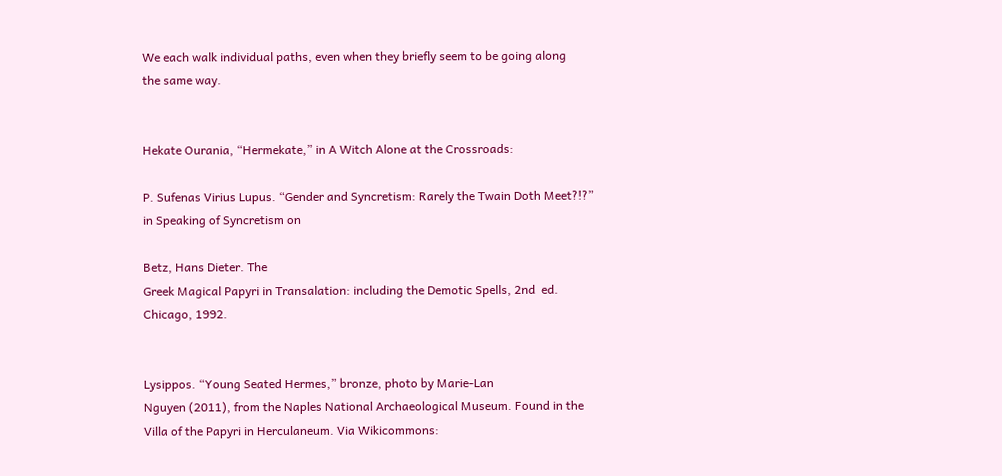We each walk individual paths, even when they briefly seem to be going along
the same way.


Hekate Ourania, “Hermekate,” in A Witch Alone at the Crossroads:

P. Sufenas Virius Lupus. “Gender and Syncretism: Rarely the Twain Doth Meet?!?”
in Speaking of Syncretism on

Betz, Hans Dieter. The
Greek Magical Papyri in Transalation: including the Demotic Spells, 2nd  ed.
Chicago, 1992.


Lysippos. “Young Seated Hermes,” bronze, photo by Marie-Lan
Nguyen (2011), from the Naples National Archaeological Museum. Found in the
Villa of the Papyri in Herculaneum. Via Wikicommons: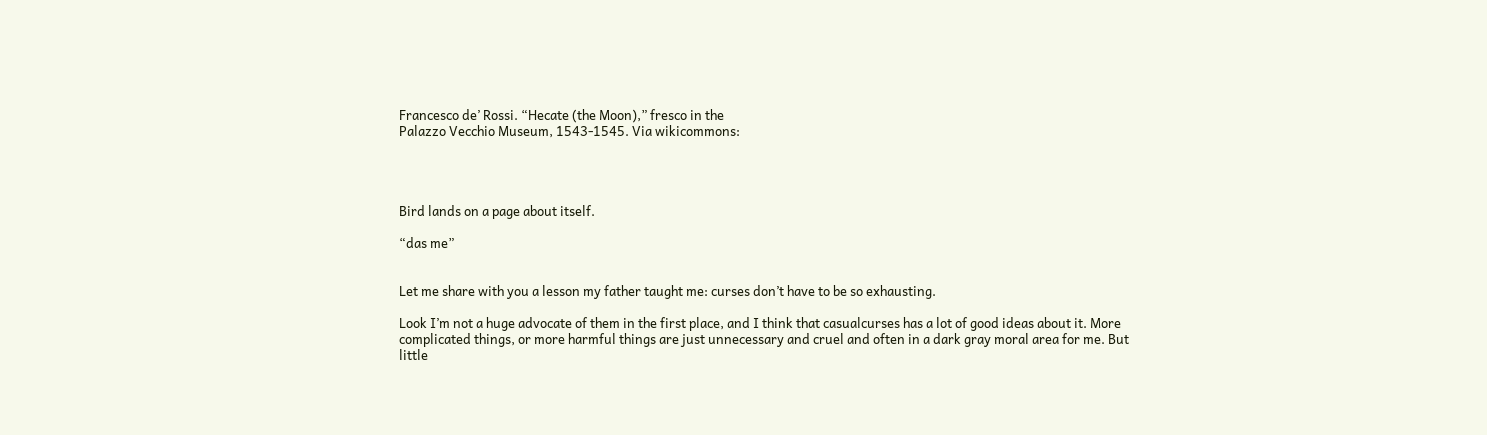Francesco de’ Rossi. “Hecate (the Moon),” fresco in the
Palazzo Vecchio Museum, 1543-1545. Via wikicommons:




Bird lands on a page about itself.

“das me”


Let me share with you a lesson my father taught me: curses don’t have to be so exhausting.

Look I’m not a huge advocate of them in the first place, and I think that casualcurses has a lot of good ideas about it. More complicated things, or more harmful things are just unnecessary and cruel and often in a dark gray moral area for me. But little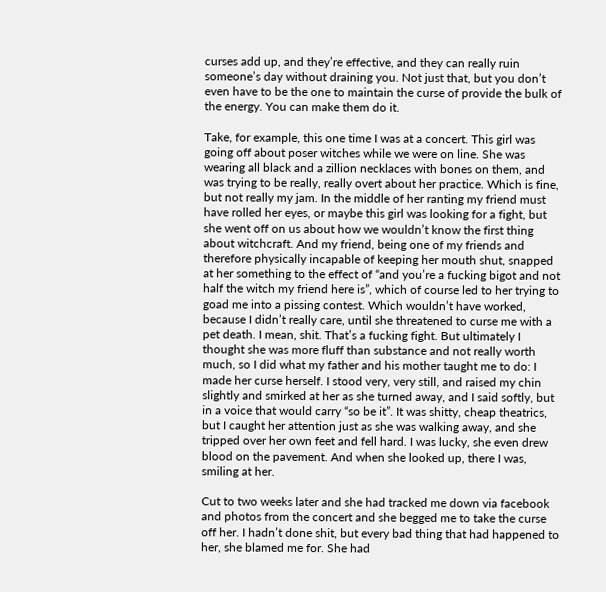curses add up, and they’re effective, and they can really ruin someone’s day without draining you. Not just that, but you don’t even have to be the one to maintain the curse of provide the bulk of the energy. You can make them do it.

Take, for example, this one time I was at a concert. This girl was going off about poser witches while we were on line. She was wearing all black and a zillion necklaces with bones on them, and was trying to be really, really overt about her practice. Which is fine, but not really my jam. In the middle of her ranting my friend must have rolled her eyes, or maybe this girl was looking for a fight, but she went off on us about how we wouldn’t know the first thing about witchcraft. And my friend, being one of my friends and therefore physically incapable of keeping her mouth shut, snapped at her something to the effect of “and you’re a fucking bigot and not half the witch my friend here is”, which of course led to her trying to goad me into a pissing contest. Which wouldn’t have worked, because I didn’t really care, until she threatened to curse me with a pet death. I mean, shit. That’s a fucking fight. But ultimately I thought she was more fluff than substance and not really worth much, so I did what my father and his mother taught me to do: I made her curse herself. I stood very, very still, and raised my chin slightly and smirked at her as she turned away, and I said softly, but in a voice that would carry “so be it”. It was shitty, cheap theatrics, but I caught her attention just as she was walking away, and she tripped over her own feet and fell hard. I was lucky, she even drew blood on the pavement. And when she looked up, there I was, smiling at her.

Cut to two weeks later and she had tracked me down via facebook and photos from the concert and she begged me to take the curse off her. I hadn’t done shit, but every bad thing that had happened to her, she blamed me for. She had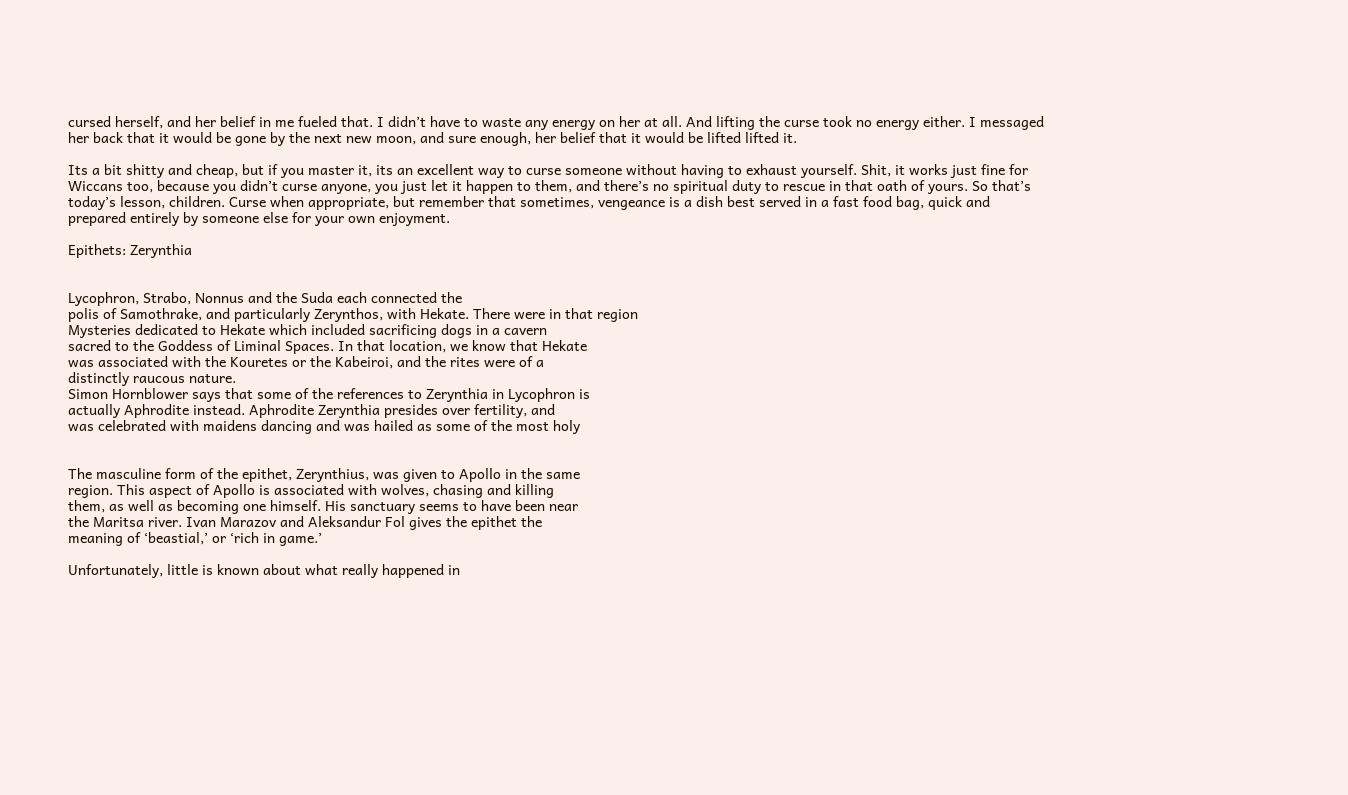cursed herself, and her belief in me fueled that. I didn’t have to waste any energy on her at all. And lifting the curse took no energy either. I messaged her back that it would be gone by the next new moon, and sure enough, her belief that it would be lifted lifted it.

Its a bit shitty and cheap, but if you master it, its an excellent way to curse someone without having to exhaust yourself. Shit, it works just fine for Wiccans too, because you didn’t curse anyone, you just let it happen to them, and there’s no spiritual duty to rescue in that oath of yours. So that’s today’s lesson, children. Curse when appropriate, but remember that sometimes, vengeance is a dish best served in a fast food bag, quick and prepared entirely by someone else for your own enjoyment.

Epithets: Zerynthia


Lycophron, Strabo, Nonnus and the Suda each connected the
polis of Samothrake, and particularly Zerynthos, with Hekate. There were in that region
Mysteries dedicated to Hekate which included sacrificing dogs in a cavern
sacred to the Goddess of Liminal Spaces. In that location, we know that Hekate
was associated with the Kouretes or the Kabeiroi, and the rites were of a
distinctly raucous nature.
Simon Hornblower says that some of the references to Zerynthia in Lycophron is
actually Aphrodite instead. Aphrodite Zerynthia presides over fertility, and
was celebrated with maidens dancing and was hailed as some of the most holy


The masculine form of the epithet, Zerynthius, was given to Apollo in the same
region. This aspect of Apollo is associated with wolves, chasing and killing
them, as well as becoming one himself. His sanctuary seems to have been near
the Maritsa river. Ivan Marazov and Aleksandur Fol gives the epithet the
meaning of ‘beastial,’ or ‘rich in game.’

Unfortunately, little is known about what really happened in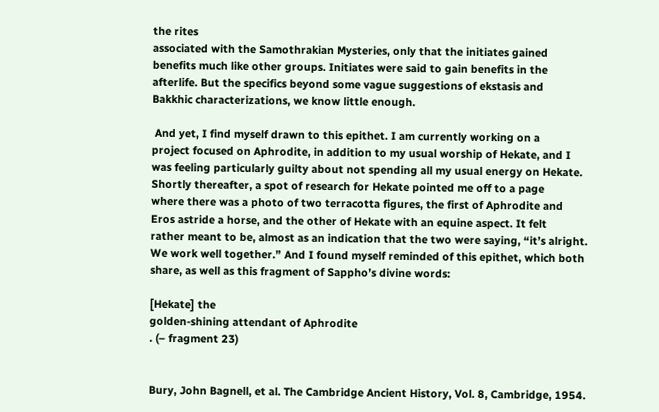the rites
associated with the Samothrakian Mysteries, only that the initiates gained
benefits much like other groups. Initiates were said to gain benefits in the
afterlife. But the specifics beyond some vague suggestions of ekstasis and
Bakkhic characterizations, we know little enough.

 And yet, I find myself drawn to this epithet. I am currently working on a
project focused on Aphrodite, in addition to my usual worship of Hekate, and I
was feeling particularly guilty about not spending all my usual energy on Hekate.
Shortly thereafter, a spot of research for Hekate pointed me off to a page
where there was a photo of two terracotta figures, the first of Aphrodite and
Eros astride a horse, and the other of Hekate with an equine aspect. It felt
rather meant to be, almost as an indication that the two were saying, “it’s alright.
We work well together.” And I found myself reminded of this epithet, which both
share, as well as this fragment of Sappho’s divine words:

[Hekate] the
golden-shining attendant of Aphrodite
. (– fragment 23)


Bury, John Bagnell, et al. The Cambridge Ancient History, Vol. 8, Cambridge, 1954.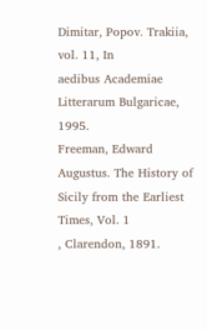Dimitar, Popov. Trakiia, vol. 11, In
aedibus Academiae Litterarum Bulgaricae, 1995.
Freeman, Edward Augustus. The History of
Sicily from the Earliest Times, Vol. 1
, Clarendon, 1891.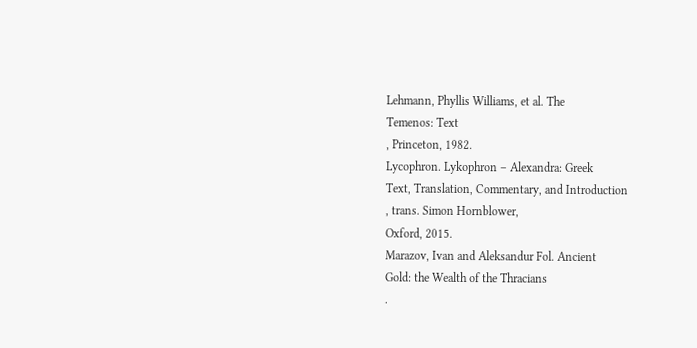Lehmann, Phyllis Williams, et al. The
Temenos: Text
, Princeton, 1982.
Lycophron. Lykophron – Alexandra: Greek
Text, Translation, Commentary, and Introduction
, trans. Simon Hornblower,
Oxford, 2015.
Marazov, Ivan and Aleksandur Fol. Ancient
Gold: the Wealth of the Thracians
.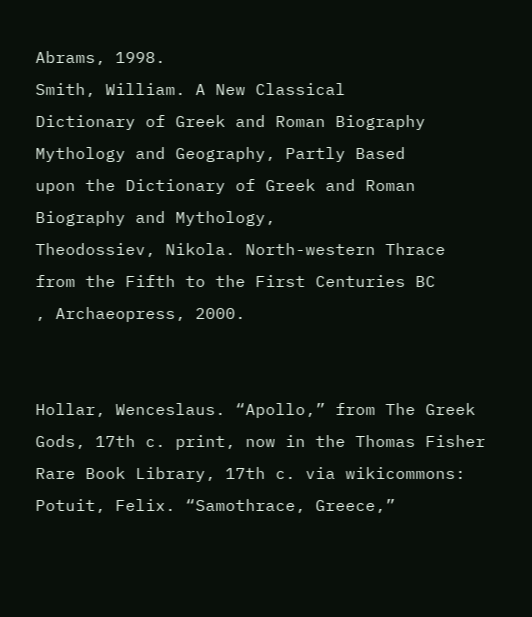Abrams, 1998.
Smith, William. A New Classical
Dictionary of Greek and Roman Biography Mythology and Geography, Partly Based
upon the Dictionary of Greek and Roman Biography and Mythology,
Theodossiev, Nikola. North-western Thrace
from the Fifth to the First Centuries BC
, Archaeopress, 2000.


Hollar, Wenceslaus. “Apollo,” from The Greek Gods, 17th c. print, now in the Thomas Fisher
Rare Book Library, 17th c. via wikicommons:
Potuit, Felix. “Samothrace, Greece,”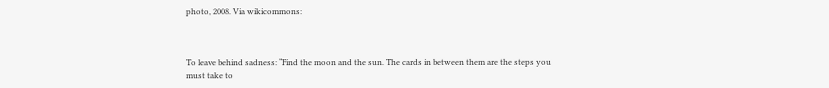photo, 2008. Via wikicommons:



To leave behind sadness: “Find the moon and the sun. The cards in between them are the steps you must take to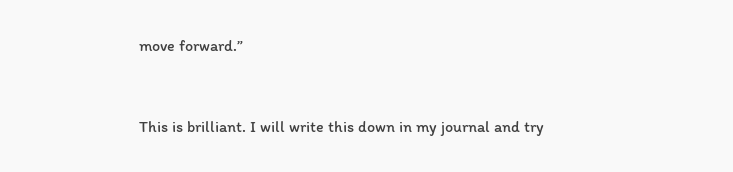move forward.”


This is brilliant. I will write this down in my journal and try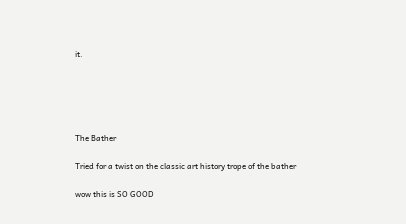it.





The Bather

Tried for a twist on the classic art history trope of the bather

wow this is SO GOOD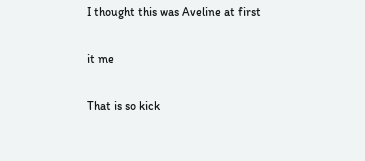I thought this was Aveline at first

it me

That is so kick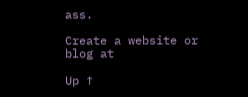ass.

Create a website or blog at

Up ↑